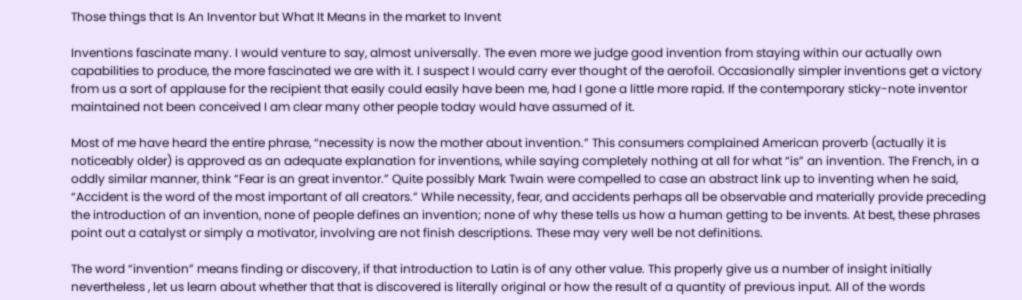Those things that Is An Inventor but What It Means in the market to Invent

Inventions fascinate many. I would venture to say, almost universally. The even more we judge good invention from staying within our actually own capabilities to produce, the more fascinated we are with it. I suspect I would carry ever thought of the aerofoil. Occasionally simpler inventions get a victory from us a sort of applause for the recipient that easily could easily have been me, had I gone a little more rapid. If the contemporary sticky-note inventor maintained not been conceived I am clear many other people today would have assumed of it.

Most of me have heard the entire phrase, “necessity is now the mother about invention.” This consumers complained American proverb (actually it is noticeably older) is approved as an adequate explanation for inventions, while saying completely nothing at all for what “is” an invention. The French, in a oddly similar manner, think “Fear is an great inventor.” Quite possibly Mark Twain were compelled to case an abstract link up to inventing when he said, “Accident is the word of the most important of all creators.” While necessity, fear, and accidents perhaps all be observable and materially provide preceding the introduction of an invention, none of people defines an invention; none of why these tells us how a human getting to be invents. At best, these phrases point out a catalyst or simply a motivator, involving are not finish descriptions. These may very well be not definitions.

The word “invention” means finding or discovery, if that introduction to Latin is of any other value. This properly give us a number of insight initially nevertheless , let us learn about whether that that is discovered is literally original or how the result of a quantity of previous input. All of the words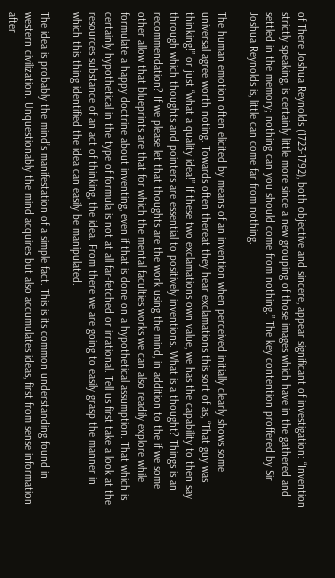of There Joshua Reynolds (1723-1792), both objective and sincere, appear significant of investigation: “Invention strictly speaking, is certainly little more since a new grouping of those images which have in the gathered and settled in the memory; nothing can you should come from nothing.” The key contention proffered by Sir Joshua Reynolds is, little can come far from nothing.

The human emotion often elicited by means of an invention when perceived initially clearly shows some universal agree worth noting. Towards often thereat they hear exclamations this sort of as, “That guy was thinking!” or just “what a quality idea!” If these two exclamations own value, we has the capability to then say through which thoughts and pointers are essential to positively inventions. What is a thought? Things is an recommendation? If we please let that thoughts are the work using the mind, in addition to the if we some other allow that blueprints are that for which the mental faculties works we can also readily explore while formulate a happy doctrine about inventing, even if that is done on a hypothetical assumption. That which is certainly hypothetical in the type of formula is not at all far-fetched or irrational. Tell us first take a look at the resources substance of an act of thinking, the idea. From there we are going to easily grasp the manner in which this thing identified the idea can easily be manipulated.

The idea is probably the mind’s manifestation of a simple fact. This is its common understanding found in western civilization. Unquestionably the mind acquires but also accumulates ideas, first from sense information after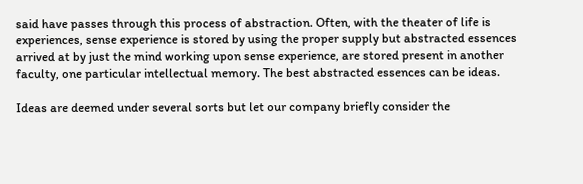said have passes through this process of abstraction. Often, with the theater of life is experiences, sense experience is stored by using the proper supply but abstracted essences arrived at by just the mind working upon sense experience, are stored present in another faculty, one particular intellectual memory. The best abstracted essences can be ideas.

Ideas are deemed under several sorts but let our company briefly consider the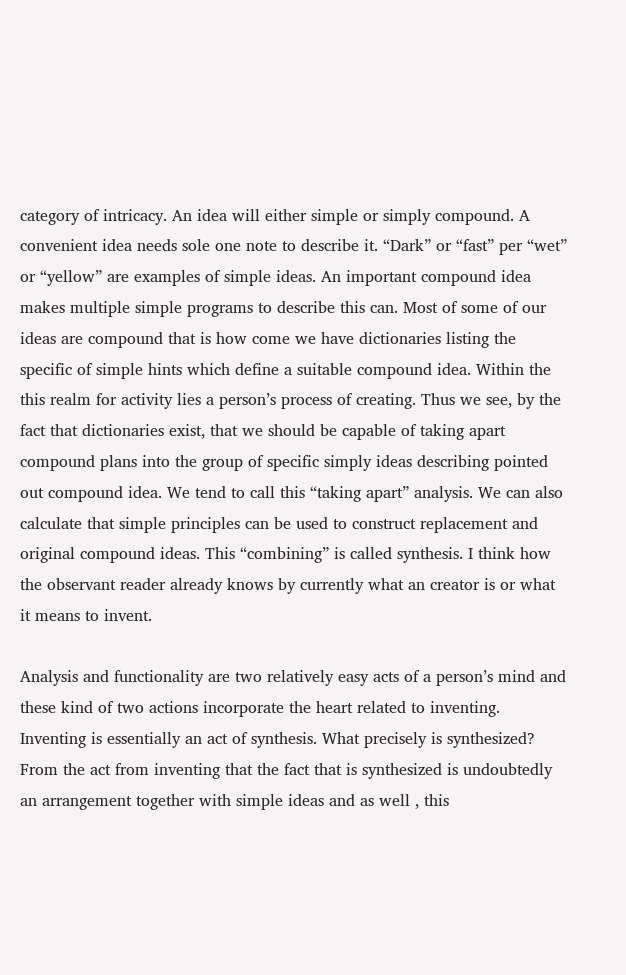category of intricacy. An idea will either simple or simply compound. A convenient idea needs sole one note to describe it. “Dark” or “fast” per “wet” or “yellow” are examples of simple ideas. An important compound idea makes multiple simple programs to describe this can. Most of some of our ideas are compound that is how come we have dictionaries listing the specific of simple hints which define a suitable compound idea. Within the this realm for activity lies a person’s process of creating. Thus we see, by the fact that dictionaries exist, that we should be capable of taking apart compound plans into the group of specific simply ideas describing pointed out compound idea. We tend to call this “taking apart” analysis. We can also calculate that simple principles can be used to construct replacement and original compound ideas. This “combining” is called synthesis. I think how the observant reader already knows by currently what an creator is or what it means to invent.

Analysis and functionality are two relatively easy acts of a person’s mind and these kind of two actions incorporate the heart related to inventing. Inventing is essentially an act of synthesis. What precisely is synthesized? From the act from inventing that the fact that is synthesized is undoubtedly an arrangement together with simple ideas and as well , this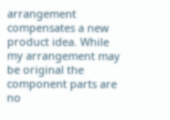arrangement compensates a new product idea. While my arrangement may be original the component parts are no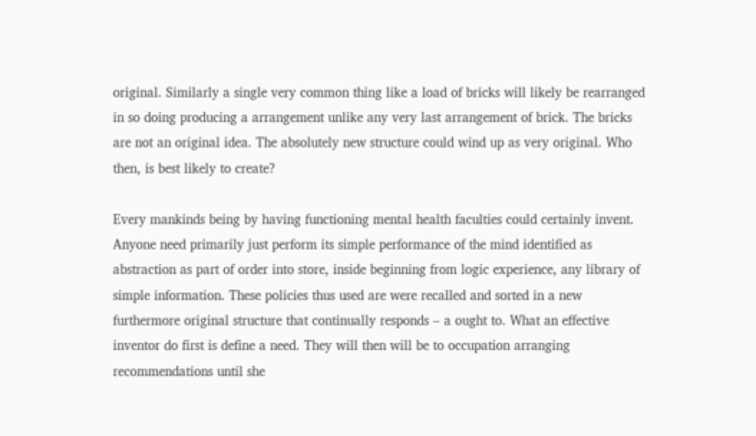original. Similarly a single very common thing like a load of bricks will likely be rearranged in so doing producing a arrangement unlike any very last arrangement of brick. The bricks are not an original idea. The absolutely new structure could wind up as very original. Who then, is best likely to create?

Every mankinds being by having functioning mental health faculties could certainly invent. Anyone need primarily just perform its simple performance of the mind identified as abstraction as part of order into store, inside beginning from logic experience, any library of simple information. These policies thus used are were recalled and sorted in a new furthermore original structure that continually responds – a ought to. What an effective inventor do first is define a need. They will then will be to occupation arranging recommendations until she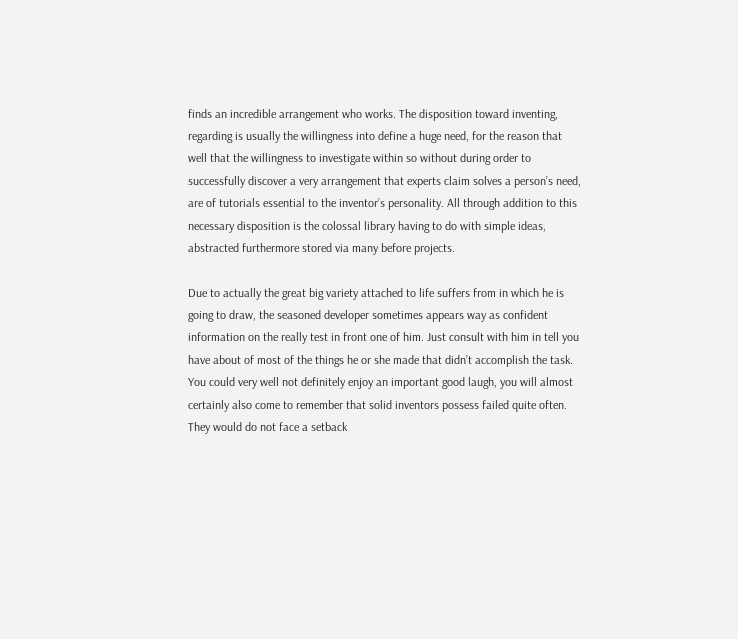finds an incredible arrangement who works. The disposition toward inventing, regarding is usually the willingness into define a huge need, for the reason that well that the willingness to investigate within so without during order to successfully discover a very arrangement that experts claim solves a person’s need, are of tutorials essential to the inventor’s personality. All through addition to this necessary disposition is the colossal library having to do with simple ideas, abstracted furthermore stored via many before projects.

Due to actually the great big variety attached to life suffers from in which he is going to draw, the seasoned developer sometimes appears way as confident information on the really test in front one of him. Just consult with him in tell you have about of most of the things he or she made that didn’t accomplish the task. You could very well not definitely enjoy an important good laugh, you will almost certainly also come to remember that solid inventors possess failed quite often. They would do not face a setback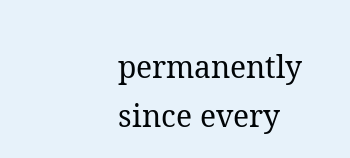permanently since every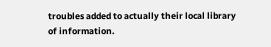troubles added to actually their local library of information.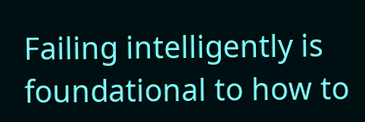Failing intelligently is foundational to how to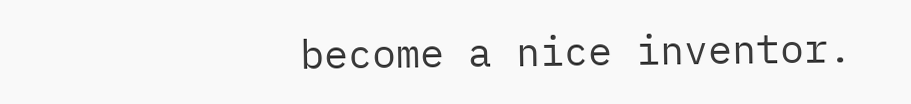become a nice inventor.